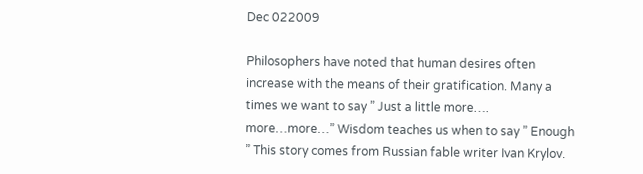Dec 022009

Philosophers have noted that human desires often increase with the means of their gratification. Many a times we want to say ” Just a little more…. more…more…” Wisdom teaches us when to say ” Enough ” This story comes from Russian fable writer Ivan Krylov.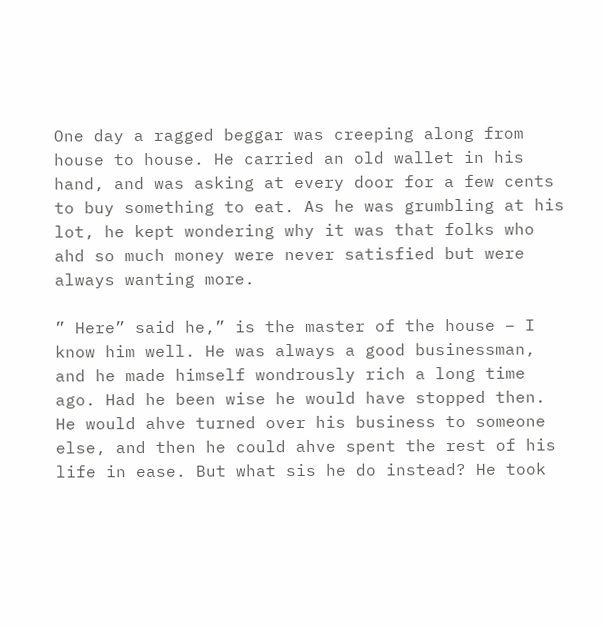One day a ragged beggar was creeping along from house to house. He carried an old wallet in his hand, and was asking at every door for a few cents to buy something to eat. As he was grumbling at his lot, he kept wondering why it was that folks who ahd so much money were never satisfied but were always wanting more.

” Here” said he,” is the master of the house – I know him well. He was always a good businessman, and he made himself wondrously rich a long time ago. Had he been wise he would have stopped then. He would ahve turned over his business to someone else, and then he could ahve spent the rest of his life in ease. But what sis he do instead? He took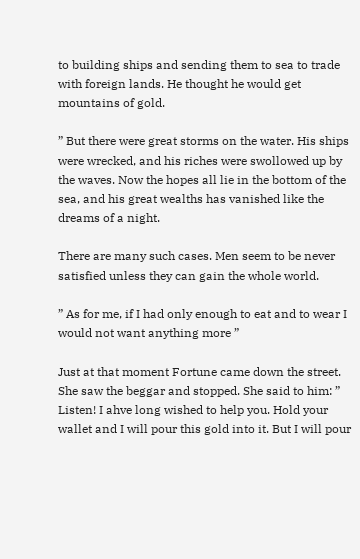to building ships and sending them to sea to trade with foreign lands. He thought he would get mountains of gold.

” But there were great storms on the water. His ships were wrecked, and his riches were swollowed up by the waves. Now the hopes all lie in the bottom of the sea, and his great wealths has vanished like the dreams of a night.

There are many such cases. Men seem to be never satisfied unless they can gain the whole world.

” As for me, if I had only enough to eat and to wear I would not want anything more ”

Just at that moment Fortune came down the street. She saw the beggar and stopped. She said to him: ” Listen! I ahve long wished to help you. Hold your wallet and I will pour this gold into it. But I will pour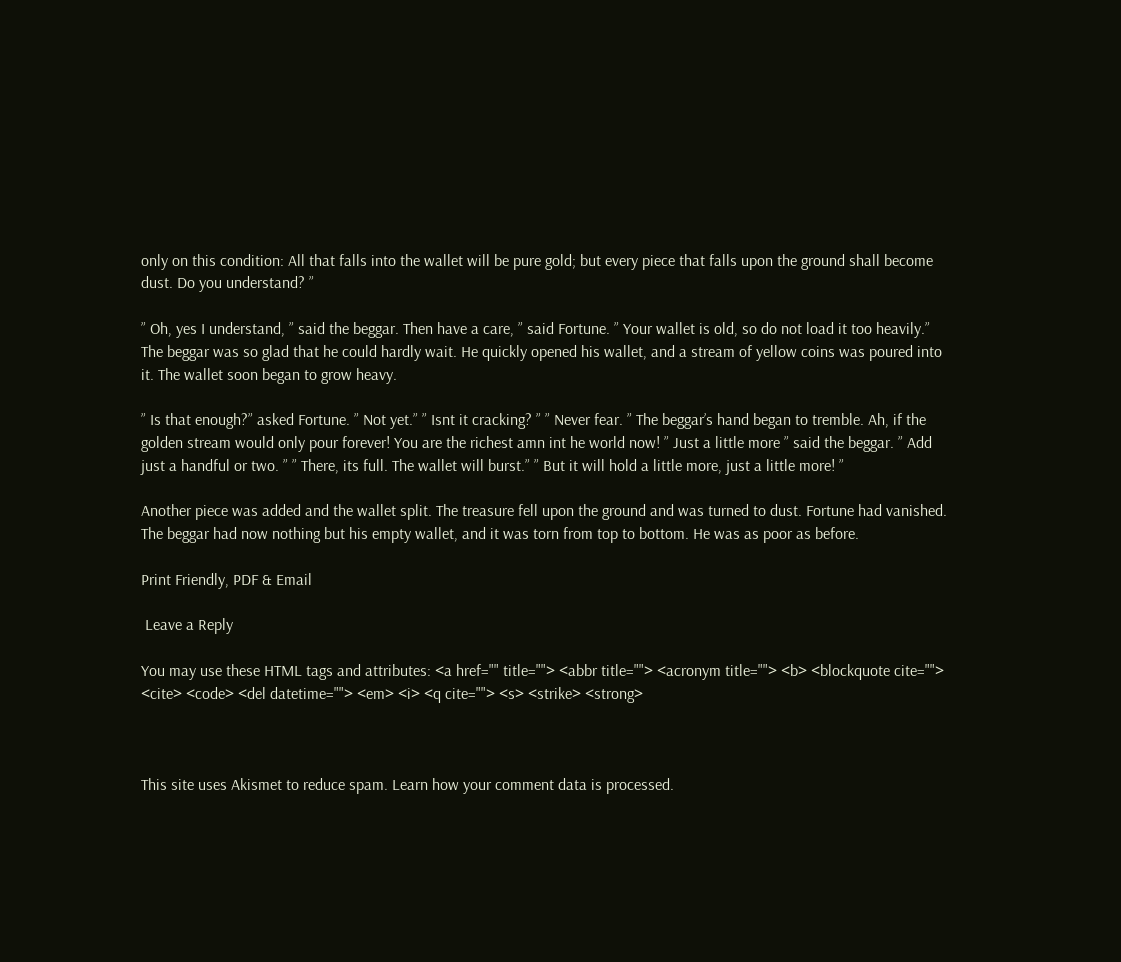only on this condition: All that falls into the wallet will be pure gold; but every piece that falls upon the ground shall become dust. Do you understand? ”

” Oh, yes I understand, ” said the beggar. Then have a care, ” said Fortune. ” Your wallet is old, so do not load it too heavily.” The beggar was so glad that he could hardly wait. He quickly opened his wallet, and a stream of yellow coins was poured into it. The wallet soon began to grow heavy.

” Is that enough?” asked Fortune. ” Not yet.” ” Isnt it cracking? ” ” Never fear. ” The beggar’s hand began to tremble. Ah, if the golden stream would only pour forever! You are the richest amn int he world now! ” Just a little more ” said the beggar. ” Add just a handful or two. ” ” There, its full. The wallet will burst.” ” But it will hold a little more, just a little more! ”

Another piece was added and the wallet split. The treasure fell upon the ground and was turned to dust. Fortune had vanished. The beggar had now nothing but his empty wallet, and it was torn from top to bottom. He was as poor as before.

Print Friendly, PDF & Email

 Leave a Reply

You may use these HTML tags and attributes: <a href="" title=""> <abbr title=""> <acronym title=""> <b> <blockquote cite=""> <cite> <code> <del datetime=""> <em> <i> <q cite=""> <s> <strike> <strong>



This site uses Akismet to reduce spam. Learn how your comment data is processed.